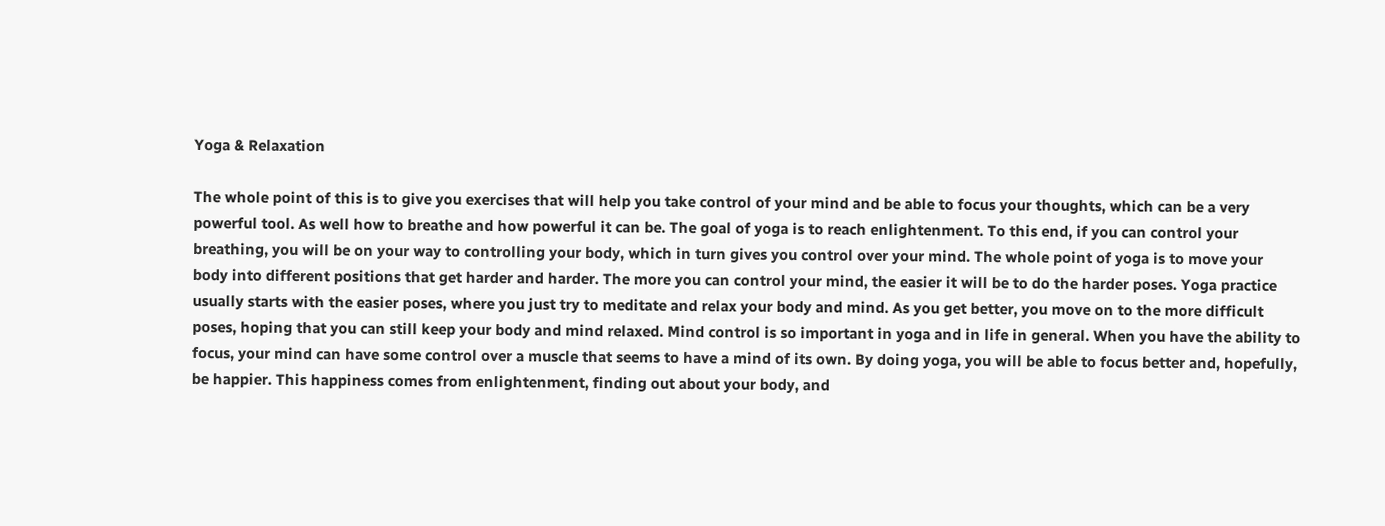Yoga & Relaxation

The whole point of this is to give you exercises that will help you take control of your mind and be able to focus your thoughts, which can be a very powerful tool. As well how to breathe and how powerful it can be. The goal of yoga is to reach enlightenment. To this end, if you can control your breathing, you will be on your way to controlling your body, which in turn gives you control over your mind. The whole point of yoga is to move your body into different positions that get harder and harder. The more you can control your mind, the easier it will be to do the harder poses. Yoga practice usually starts with the easier poses, where you just try to meditate and relax your body and mind. As you get better, you move on to the more difficult poses, hoping that you can still keep your body and mind relaxed. Mind control is so important in yoga and in life in general. When you have the ability to focus, your mind can have some control over a muscle that seems to have a mind of its own. By doing yoga, you will be able to focus better and, hopefully, be happier. This happiness comes from enlightenment, finding out about your body, and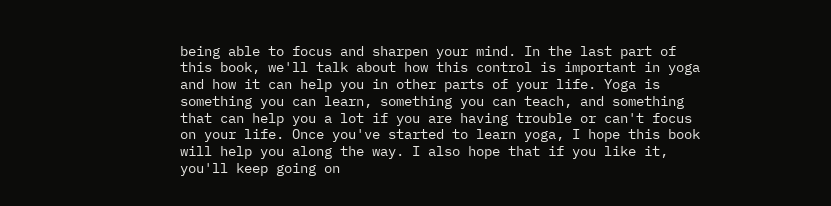being able to focus and sharpen your mind. In the last part of this book, we'll talk about how this control is important in yoga and how it can help you in other parts of your life. Yoga is something you can learn, something you can teach, and something that can help you a lot if you are having trouble or can't focus on your life. Once you've started to learn yoga, I hope this book will help you along the way. I also hope that if you like it, you'll keep going on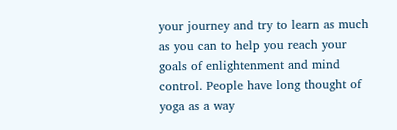your journey and try to learn as much as you can to help you reach your goals of enlightenment and mind control. People have long thought of yoga as a way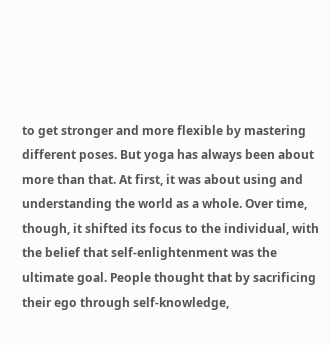to get stronger and more flexible by mastering different poses. But yoga has always been about more than that. At first, it was about using and understanding the world as a whole. Over time, though, it shifted its focus to the individual, with the belief that self-enlightenment was the ultimate goal. People thought that by sacrificing their ego through self-knowledge,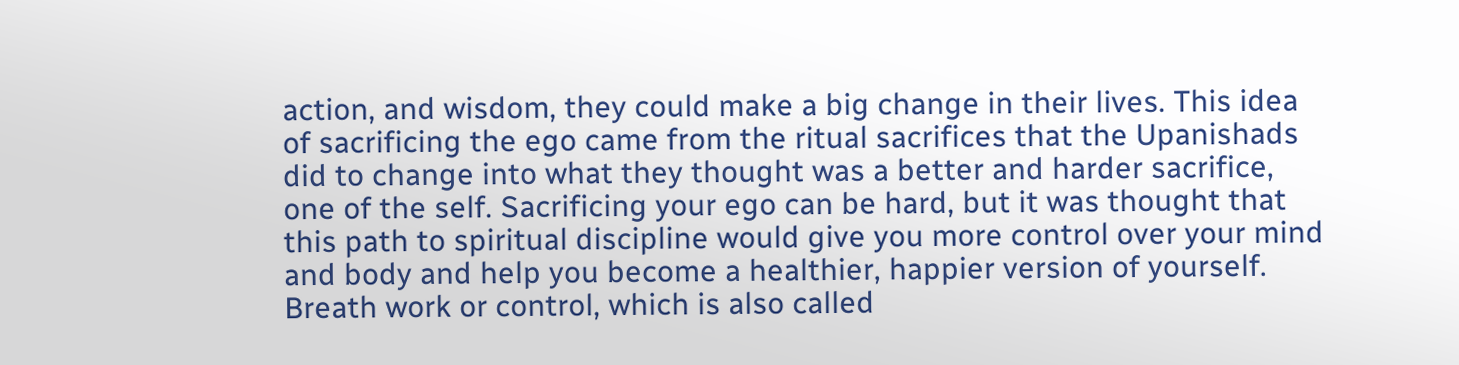action, and wisdom, they could make a big change in their lives. This idea of sacrificing the ego came from the ritual sacrifices that the Upanishads did to change into what they thought was a better and harder sacrifice, one of the self. Sacrificing your ego can be hard, but it was thought that this path to spiritual discipline would give you more control over your mind and body and help you become a healthier, happier version of yourself. Breath work or control, which is also called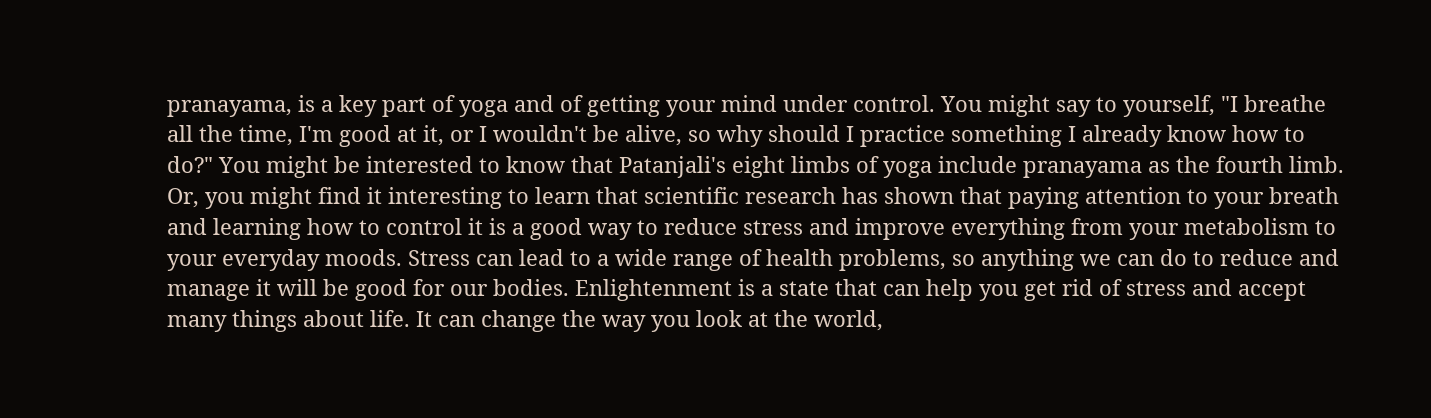pranayama, is a key part of yoga and of getting your mind under control. You might say to yourself, "I breathe all the time, I'm good at it, or I wouldn't be alive, so why should I practice something I already know how to do?" You might be interested to know that Patanjali's eight limbs of yoga include pranayama as the fourth limb. Or, you might find it interesting to learn that scientific research has shown that paying attention to your breath and learning how to control it is a good way to reduce stress and improve everything from your metabolism to your everyday moods. Stress can lead to a wide range of health problems, so anything we can do to reduce and manage it will be good for our bodies. Enlightenment is a state that can help you get rid of stress and accept many things about life. It can change the way you look at the world,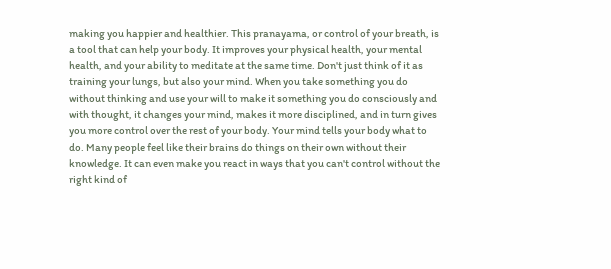making you happier and healthier. This pranayama, or control of your breath, is a tool that can help your body. It improves your physical health, your mental health, and your ability to meditate at the same time. Don't just think of it as training your lungs, but also your mind. When you take something you do without thinking and use your will to make it something you do consciously and with thought, it changes your mind, makes it more disciplined, and in turn gives you more control over the rest of your body. Your mind tells your body what to do. Many people feel like their brains do things on their own without their knowledge. It can even make you react in ways that you can't control without the right kind of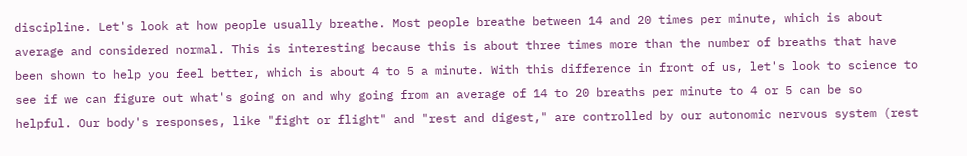discipline. Let's look at how people usually breathe. Most people breathe between 14 and 20 times per minute, which is about average and considered normal. This is interesting because this is about three times more than the number of breaths that have been shown to help you feel better, which is about 4 to 5 a minute. With this difference in front of us, let's look to science to see if we can figure out what's going on and why going from an average of 14 to 20 breaths per minute to 4 or 5 can be so helpful. Our body's responses, like "fight or flight" and "rest and digest," are controlled by our autonomic nervous system (rest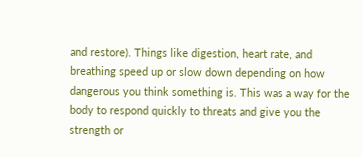and restore). Things like digestion, heart rate, and breathing speed up or slow down depending on how dangerous you think something is. This was a way for the body to respond quickly to threats and give you the strength or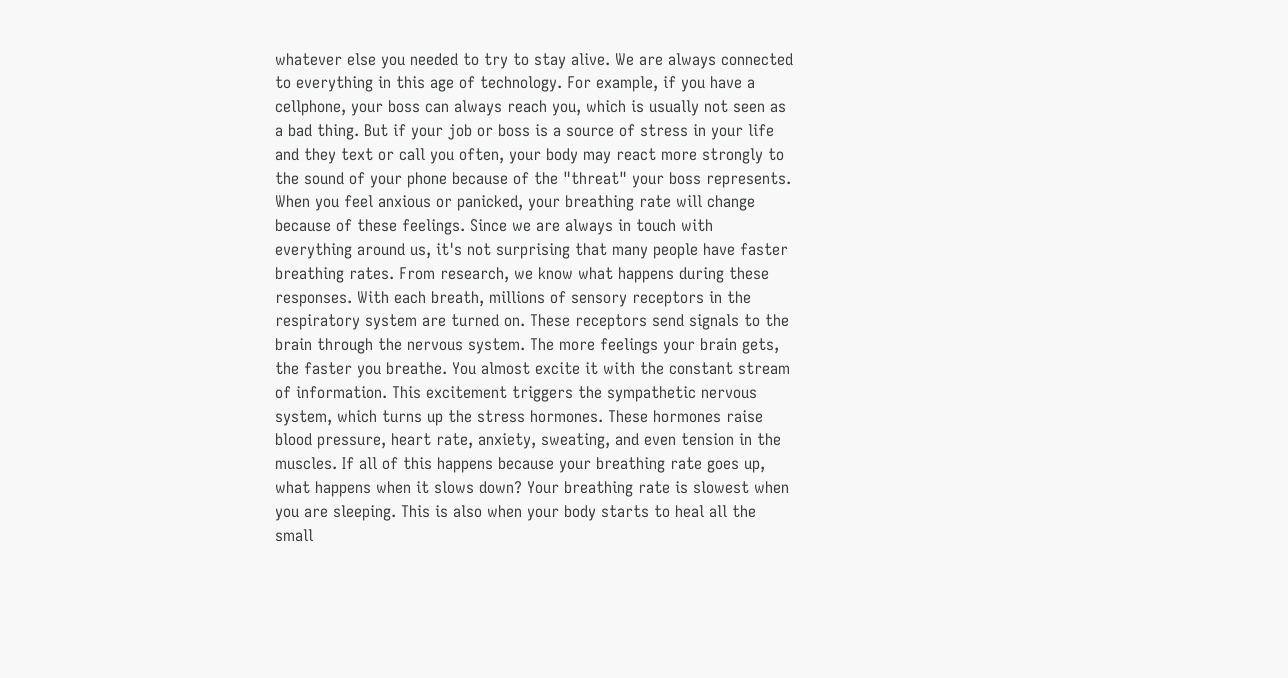whatever else you needed to try to stay alive. We are always connected to everything in this age of technology. For example, if you have a cellphone, your boss can always reach you, which is usually not seen as a bad thing. But if your job or boss is a source of stress in your life and they text or call you often, your body may react more strongly to the sound of your phone because of the "threat" your boss represents. When you feel anxious or panicked, your breathing rate will change because of these feelings. Since we are always in touch with everything around us, it's not surprising that many people have faster breathing rates. From research, we know what happens during these responses. With each breath, millions of sensory receptors in the respiratory system are turned on. These receptors send signals to the brain through the nervous system. The more feelings your brain gets, the faster you breathe. You almost excite it with the constant stream of information. This excitement triggers the sympathetic nervous system, which turns up the stress hormones. These hormones raise blood pressure, heart rate, anxiety, sweating, and even tension in the muscles. If all of this happens because your breathing rate goes up, what happens when it slows down? Your breathing rate is slowest when you are sleeping. This is also when your body starts to heal all the small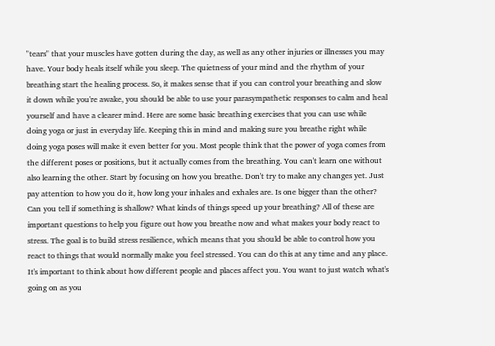"tears" that your muscles have gotten during the day, as well as any other injuries or illnesses you may have. Your body heals itself while you sleep. The quietness of your mind and the rhythm of your breathing start the healing process. So, it makes sense that if you can control your breathing and slow it down while you're awake, you should be able to use your parasympathetic responses to calm and heal yourself and have a clearer mind. Here are some basic breathing exercises that you can use while doing yoga or just in everyday life. Keeping this in mind and making sure you breathe right while doing yoga poses will make it even better for you. Most people think that the power of yoga comes from the different poses or positions, but it actually comes from the breathing. You can't learn one without also learning the other. Start by focusing on how you breathe. Don't try to make any changes yet. Just pay attention to how you do it, how long your inhales and exhales are. Is one bigger than the other? Can you tell if something is shallow? What kinds of things speed up your breathing? All of these are important questions to help you figure out how you breathe now and what makes your body react to stress. The goal is to build stress resilience, which means that you should be able to control how you react to things that would normally make you feel stressed. You can do this at any time and any place. It's important to think about how different people and places affect you. You want to just watch what's going on as you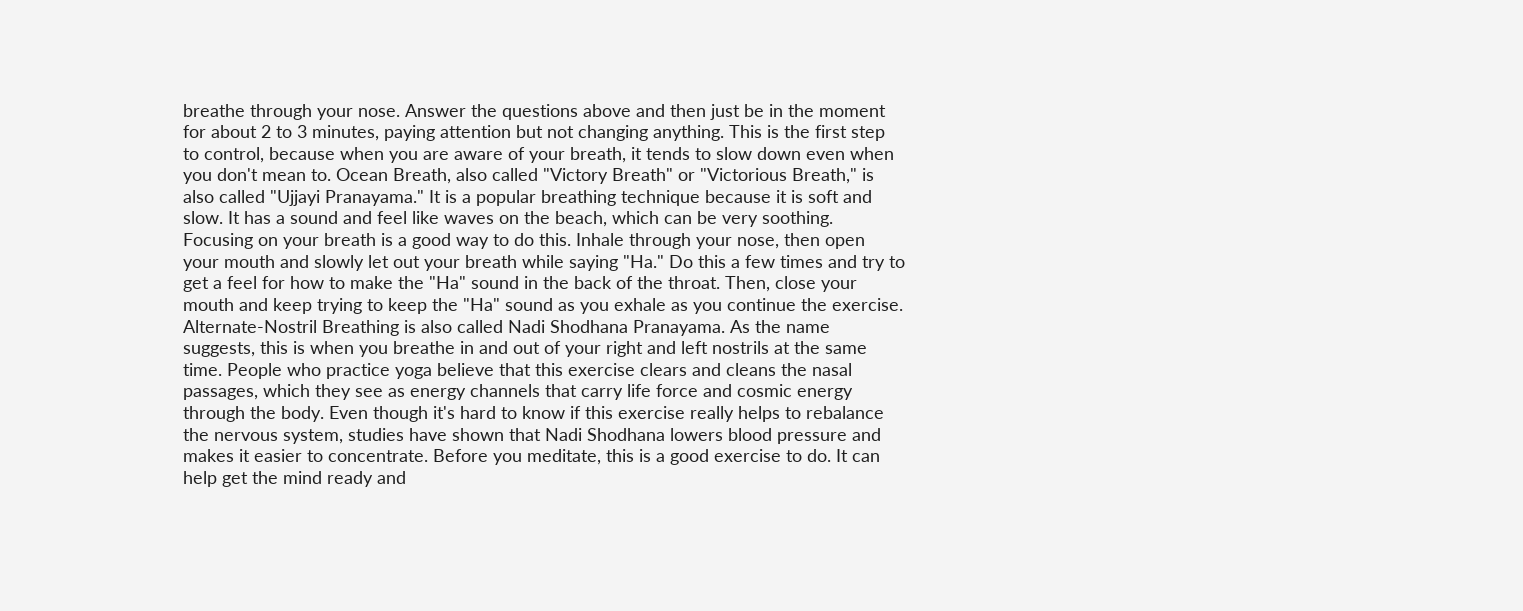breathe through your nose. Answer the questions above and then just be in the moment for about 2 to 3 minutes, paying attention but not changing anything. This is the first step to control, because when you are aware of your breath, it tends to slow down even when you don't mean to. Ocean Breath, also called "Victory Breath" or "Victorious Breath," is also called "Ujjayi Pranayama." It is a popular breathing technique because it is soft and slow. It has a sound and feel like waves on the beach, which can be very soothing. Focusing on your breath is a good way to do this. Inhale through your nose, then open your mouth and slowly let out your breath while saying "Ha." Do this a few times and try to get a feel for how to make the "Ha" sound in the back of the throat. Then, close your mouth and keep trying to keep the "Ha" sound as you exhale as you continue the exercise. Alternate-Nostril Breathing is also called Nadi Shodhana Pranayama. As the name suggests, this is when you breathe in and out of your right and left nostrils at the same time. People who practice yoga believe that this exercise clears and cleans the nasal passages, which they see as energy channels that carry life force and cosmic energy through the body. Even though it's hard to know if this exercise really helps to rebalance the nervous system, studies have shown that Nadi Shodhana lowers blood pressure and makes it easier to concentrate. Before you meditate, this is a good exercise to do. It can help get the mind ready and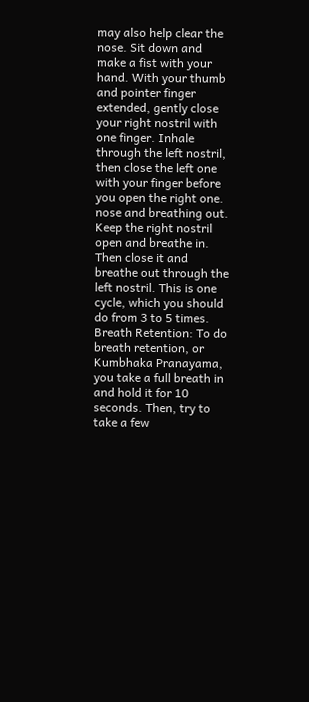may also help clear the nose. Sit down and make a fist with your hand. With your thumb and pointer finger extended, gently close your right nostril with one finger. Inhale through the left nostril, then close the left one with your finger before you open the right one. nose and breathing out. Keep the right nostril open and breathe in. Then close it and breathe out through the left nostril. This is one cycle, which you should do from 3 to 5 times. Breath Retention: To do breath retention, or Kumbhaka Pranayama, you take a full breath in and hold it for 10 seconds. Then, try to take a few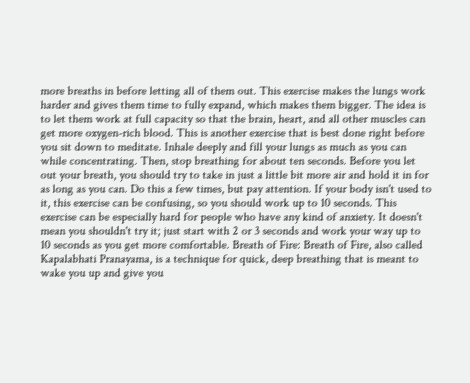more breaths in before letting all of them out. This exercise makes the lungs work harder and gives them time to fully expand, which makes them bigger. The idea is to let them work at full capacity so that the brain, heart, and all other muscles can get more oxygen-rich blood. This is another exercise that is best done right before you sit down to meditate. Inhale deeply and fill your lungs as much as you can while concentrating. Then, stop breathing for about ten seconds. Before you let out your breath, you should try to take in just a little bit more air and hold it in for as long as you can. Do this a few times, but pay attention. If your body isn't used to it, this exercise can be confusing, so you should work up to 10 seconds. This exercise can be especially hard for people who have any kind of anxiety. It doesn't mean you shouldn't try it; just start with 2 or 3 seconds and work your way up to 10 seconds as you get more comfortable. Breath of Fire: Breath of Fire, also called Kapalabhati Pranayama, is a technique for quick, deep breathing that is meant to wake you up and give you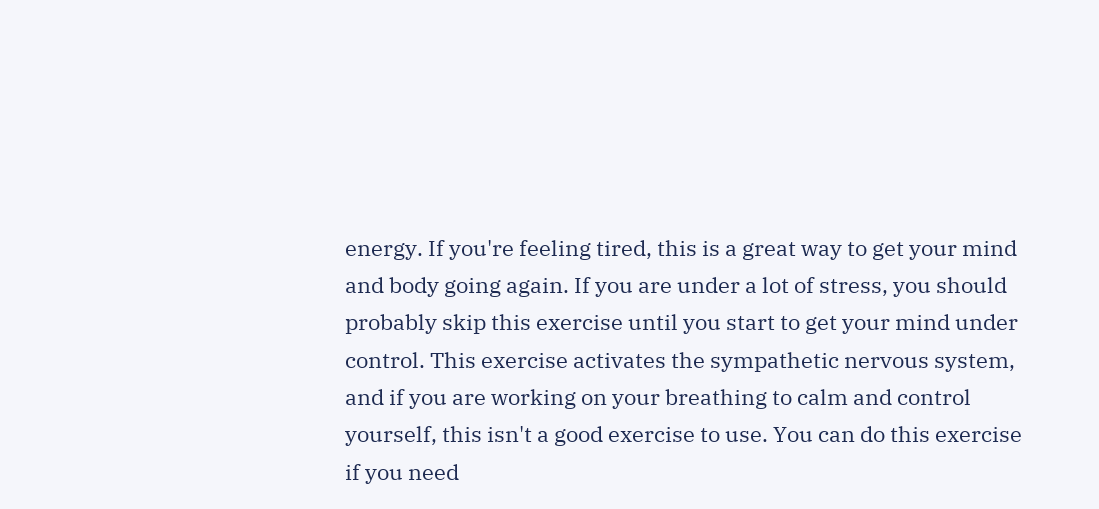energy. If you're feeling tired, this is a great way to get your mind and body going again. If you are under a lot of stress, you should probably skip this exercise until you start to get your mind under control. This exercise activates the sympathetic nervous system, and if you are working on your breathing to calm and control yourself, this isn't a good exercise to use. You can do this exercise if you need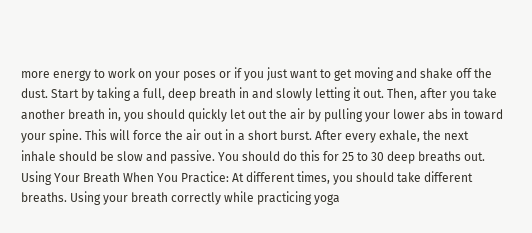more energy to work on your poses or if you just want to get moving and shake off the dust. Start by taking a full, deep breath in and slowly letting it out. Then, after you take another breath in, you should quickly let out the air by pulling your lower abs in toward your spine. This will force the air out in a short burst. After every exhale, the next inhale should be slow and passive. You should do this for 25 to 30 deep breaths out. Using Your Breath When You Practice: At different times, you should take different breaths. Using your breath correctly while practicing yoga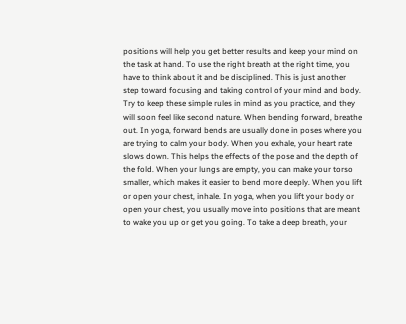positions will help you get better results and keep your mind on the task at hand. To use the right breath at the right time, you have to think about it and be disciplined. This is just another step toward focusing and taking control of your mind and body. Try to keep these simple rules in mind as you practice, and they will soon feel like second nature. When bending forward, breathe out. In yoga, forward bends are usually done in poses where you are trying to calm your body. When you exhale, your heart rate slows down. This helps the effects of the pose and the depth of the fold. When your lungs are empty, you can make your torso smaller, which makes it easier to bend more deeply. When you lift or open your chest, inhale. In yoga, when you lift your body or open your chest, you usually move into positions that are meant to wake you up or get you going. To take a deep breath, your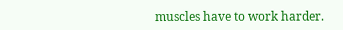muscles have to work harder.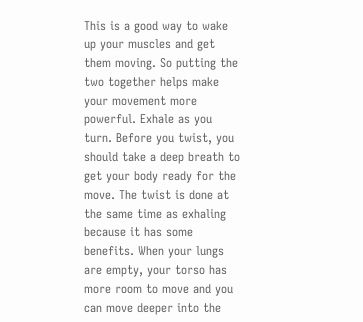This is a good way to wake up your muscles and get them moving. So putting the two together helps make your movement more powerful. Exhale as you turn. Before you twist, you should take a deep breath to get your body ready for the move. The twist is done at the same time as exhaling because it has some benefits. When your lungs are empty, your torso has more room to move and you can move deeper into the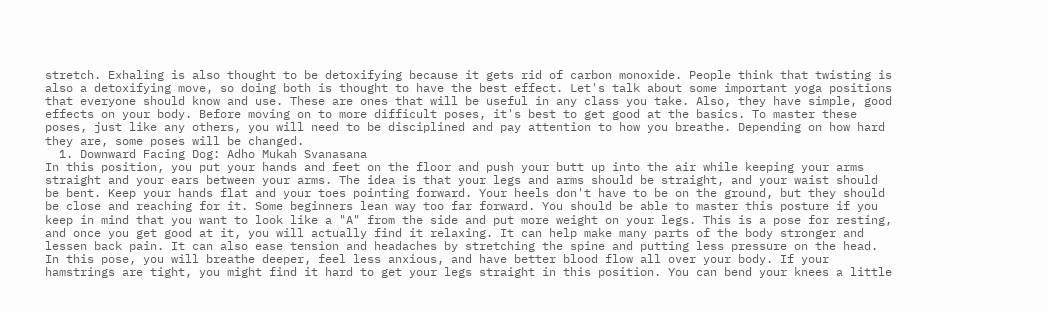stretch. Exhaling is also thought to be detoxifying because it gets rid of carbon monoxide. People think that twisting is also a detoxifying move, so doing both is thought to have the best effect. Let's talk about some important yoga positions that everyone should know and use. These are ones that will be useful in any class you take. Also, they have simple, good effects on your body. Before moving on to more difficult poses, it's best to get good at the basics. To master these poses, just like any others, you will need to be disciplined and pay attention to how you breathe. Depending on how hard they are, some poses will be changed.
  1. Downward Facing Dog: Adho Mukah Svanasana
In this position, you put your hands and feet on the floor and push your butt up into the air while keeping your arms straight and your ears between your arms. The idea is that your legs and arms should be straight, and your waist should be bent. Keep your hands flat and your toes pointing forward. Your heels don't have to be on the ground, but they should be close and reaching for it. Some beginners lean way too far forward. You should be able to master this posture if you keep in mind that you want to look like a "A" from the side and put more weight on your legs. This is a pose for resting, and once you get good at it, you will actually find it relaxing. It can help make many parts of the body stronger and lessen back pain. It can also ease tension and headaches by stretching the spine and putting less pressure on the head. In this pose, you will breathe deeper, feel less anxious, and have better blood flow all over your body. If your hamstrings are tight, you might find it hard to get your legs straight in this position. You can bend your knees a little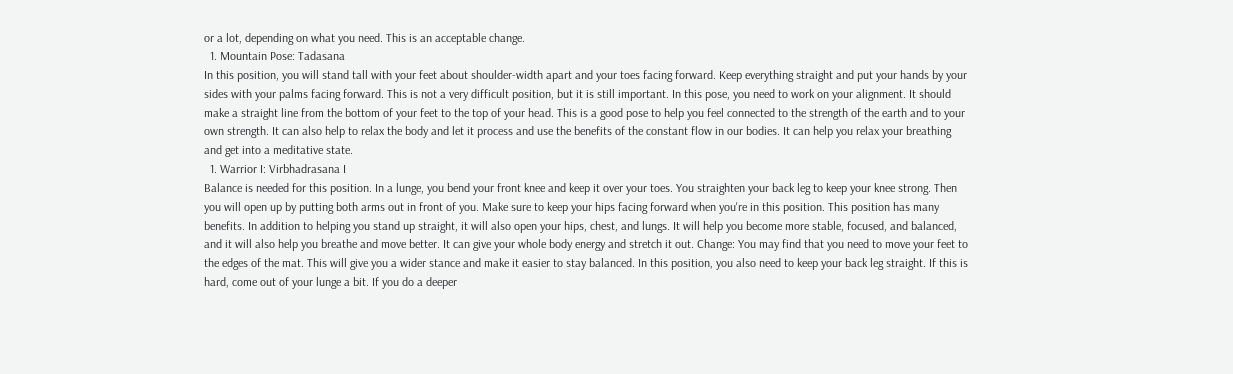or a lot, depending on what you need. This is an acceptable change.
  1. Mountain Pose: Tadasana
In this position, you will stand tall with your feet about shoulder-width apart and your toes facing forward. Keep everything straight and put your hands by your sides with your palms facing forward. This is not a very difficult position, but it is still important. In this pose, you need to work on your alignment. It should make a straight line from the bottom of your feet to the top of your head. This is a good pose to help you feel connected to the strength of the earth and to your own strength. It can also help to relax the body and let it process and use the benefits of the constant flow in our bodies. It can help you relax your breathing and get into a meditative state.
  1. Warrior I: Virbhadrasana I
Balance is needed for this position. In a lunge, you bend your front knee and keep it over your toes. You straighten your back leg to keep your knee strong. Then you will open up by putting both arms out in front of you. Make sure to keep your hips facing forward when you're in this position. This position has many benefits. In addition to helping you stand up straight, it will also open your hips, chest, and lungs. It will help you become more stable, focused, and balanced, and it will also help you breathe and move better. It can give your whole body energy and stretch it out. Change: You may find that you need to move your feet to the edges of the mat. This will give you a wider stance and make it easier to stay balanced. In this position, you also need to keep your back leg straight. If this is hard, come out of your lunge a bit. If you do a deeper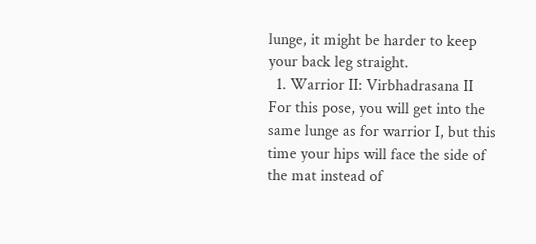lunge, it might be harder to keep your back leg straight.
  1. Warrior II: Virbhadrasana II
For this pose, you will get into the same lunge as for warrior I, but this time your hips will face the side of the mat instead of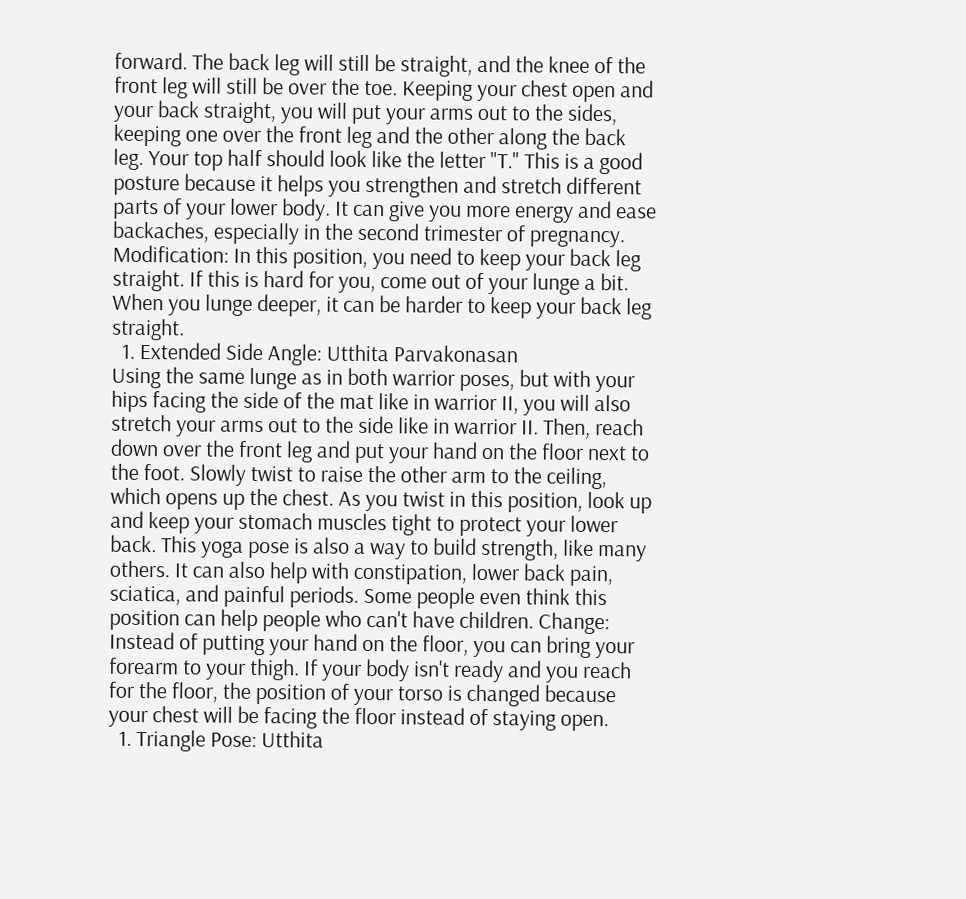forward. The back leg will still be straight, and the knee of the front leg will still be over the toe. Keeping your chest open and your back straight, you will put your arms out to the sides, keeping one over the front leg and the other along the back leg. Your top half should look like the letter "T." This is a good posture because it helps you strengthen and stretch different parts of your lower body. It can give you more energy and ease backaches, especially in the second trimester of pregnancy. Modification: In this position, you need to keep your back leg straight. If this is hard for you, come out of your lunge a bit. When you lunge deeper, it can be harder to keep your back leg straight.
  1. Extended Side Angle: Utthita Parvakonasan
Using the same lunge as in both warrior poses, but with your hips facing the side of the mat like in warrior II, you will also stretch your arms out to the side like in warrior II. Then, reach down over the front leg and put your hand on the floor next to the foot. Slowly twist to raise the other arm to the ceiling, which opens up the chest. As you twist in this position, look up and keep your stomach muscles tight to protect your lower back. This yoga pose is also a way to build strength, like many others. It can also help with constipation, lower back pain, sciatica, and painful periods. Some people even think this position can help people who can't have children. Change: Instead of putting your hand on the floor, you can bring your forearm to your thigh. If your body isn't ready and you reach for the floor, the position of your torso is changed because your chest will be facing the floor instead of staying open.
  1. Triangle Pose: Utthita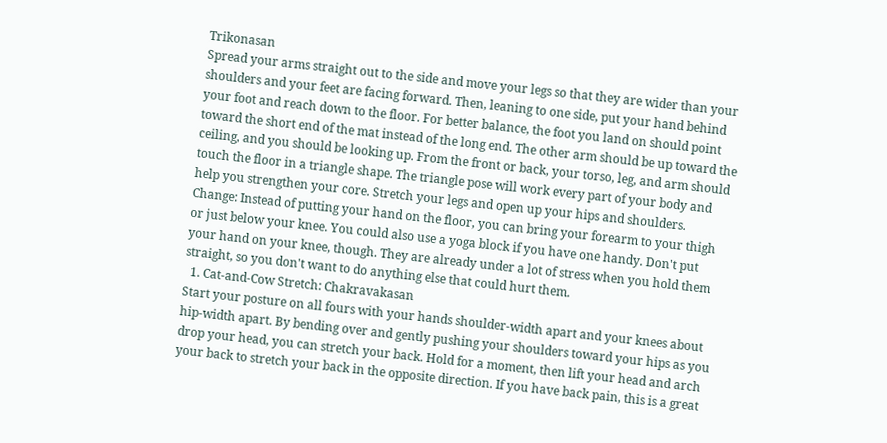Trikonasan
Spread your arms straight out to the side and move your legs so that they are wider than your shoulders and your feet are facing forward. Then, leaning to one side, put your hand behind your foot and reach down to the floor. For better balance, the foot you land on should point toward the short end of the mat instead of the long end. The other arm should be up toward the ceiling, and you should be looking up. From the front or back, your torso, leg, and arm should touch the floor in a triangle shape. The triangle pose will work every part of your body and help you strengthen your core. Stretch your legs and open up your hips and shoulders. Change: Instead of putting your hand on the floor, you can bring your forearm to your thigh or just below your knee. You could also use a yoga block if you have one handy. Don't put your hand on your knee, though. They are already under a lot of stress when you hold them straight, so you don't want to do anything else that could hurt them.
  1. Cat-and-Cow Stretch: Chakravakasan
Start your posture on all fours with your hands shoulder-width apart and your knees about hip-width apart. By bending over and gently pushing your shoulders toward your hips as you drop your head, you can stretch your back. Hold for a moment, then lift your head and arch your back to stretch your back in the opposite direction. If you have back pain, this is a great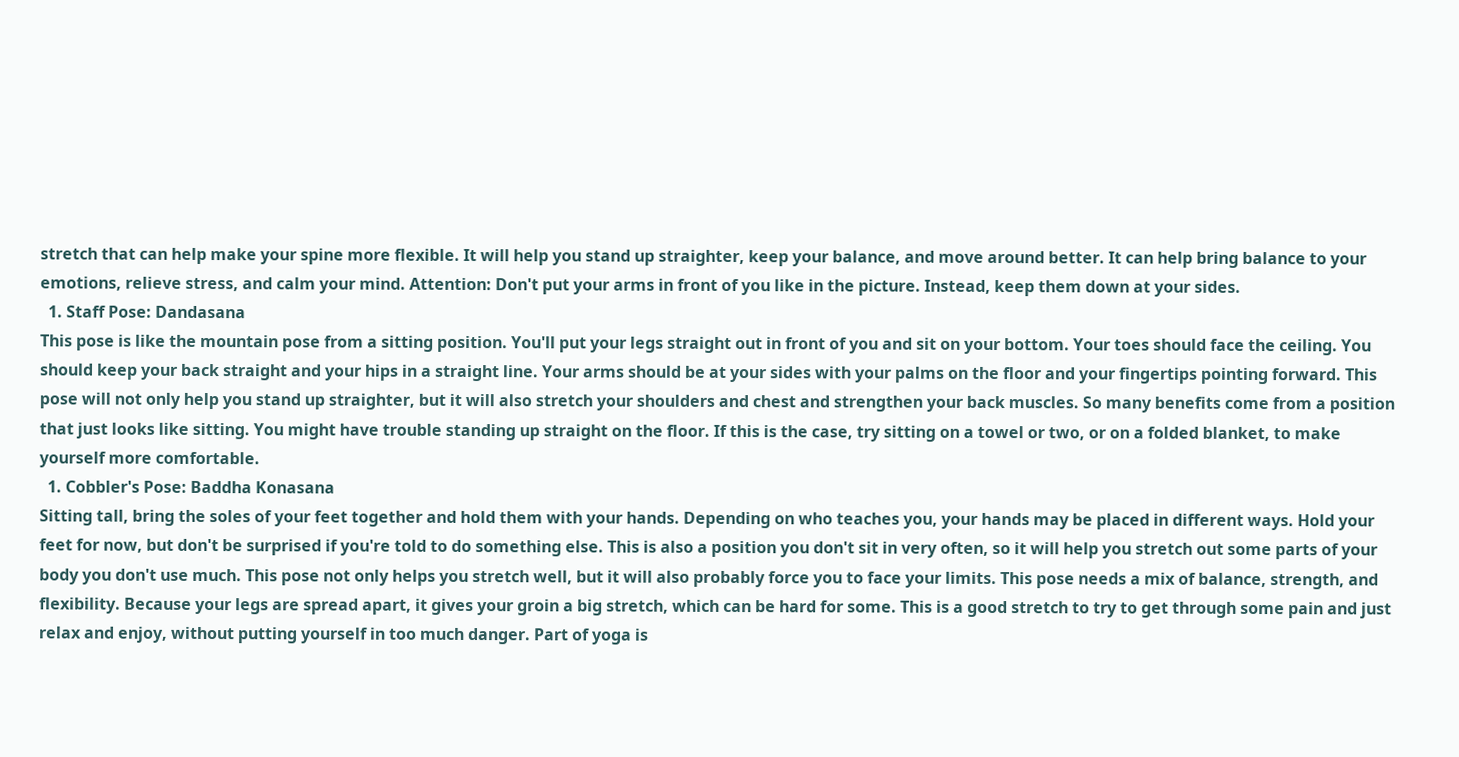stretch that can help make your spine more flexible. It will help you stand up straighter, keep your balance, and move around better. It can help bring balance to your emotions, relieve stress, and calm your mind. Attention: Don't put your arms in front of you like in the picture. Instead, keep them down at your sides.
  1. Staff Pose: Dandasana
This pose is like the mountain pose from a sitting position. You'll put your legs straight out in front of you and sit on your bottom. Your toes should face the ceiling. You should keep your back straight and your hips in a straight line. Your arms should be at your sides with your palms on the floor and your fingertips pointing forward. This pose will not only help you stand up straighter, but it will also stretch your shoulders and chest and strengthen your back muscles. So many benefits come from a position that just looks like sitting. You might have trouble standing up straight on the floor. If this is the case, try sitting on a towel or two, or on a folded blanket, to make yourself more comfortable.
  1. Cobbler's Pose: Baddha Konasana
Sitting tall, bring the soles of your feet together and hold them with your hands. Depending on who teaches you, your hands may be placed in different ways. Hold your feet for now, but don't be surprised if you're told to do something else. This is also a position you don't sit in very often, so it will help you stretch out some parts of your body you don't use much. This pose not only helps you stretch well, but it will also probably force you to face your limits. This pose needs a mix of balance, strength, and flexibility. Because your legs are spread apart, it gives your groin a big stretch, which can be hard for some. This is a good stretch to try to get through some pain and just relax and enjoy, without putting yourself in too much danger. Part of yoga is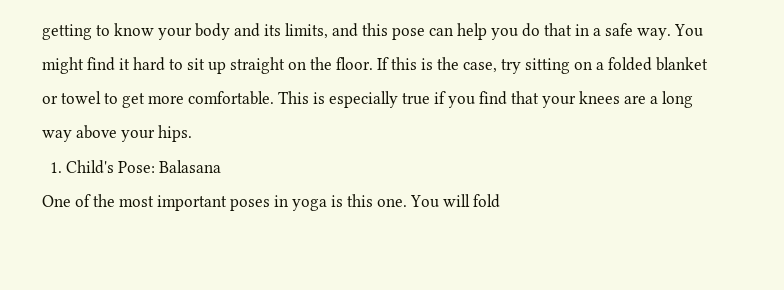getting to know your body and its limits, and this pose can help you do that in a safe way. You might find it hard to sit up straight on the floor. If this is the case, try sitting on a folded blanket or towel to get more comfortable. This is especially true if you find that your knees are a long way above your hips.
  1. Child's Pose: Balasana
One of the most important poses in yoga is this one. You will fold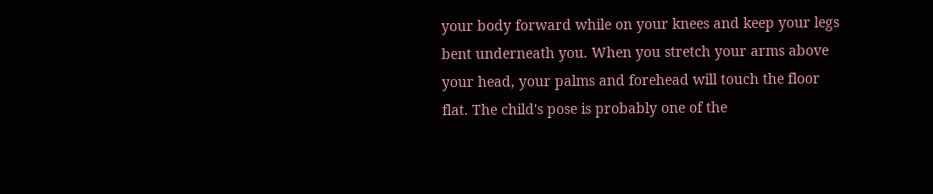your body forward while on your knees and keep your legs bent underneath you. When you stretch your arms above your head, your palms and forehead will touch the floor flat. The child's pose is probably one of the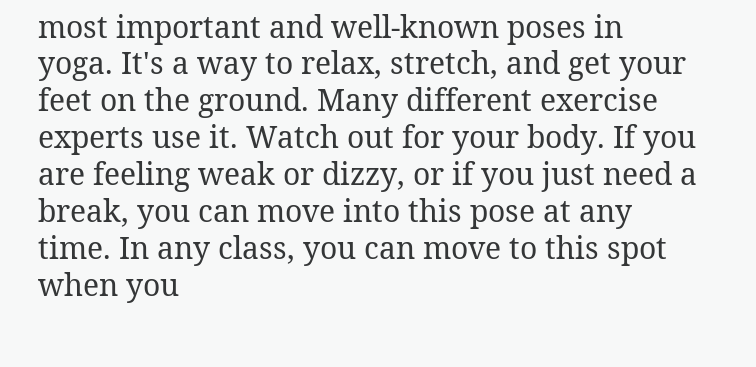most important and well-known poses in yoga. It's a way to relax, stretch, and get your feet on the ground. Many different exercise experts use it. Watch out for your body. If you are feeling weak or dizzy, or if you just need a break, you can move into this pose at any time. In any class, you can move to this spot when you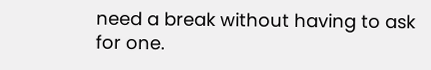need a break without having to ask for one.